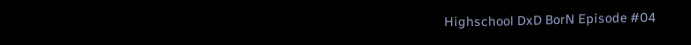Highschool DxD BorN Episode #04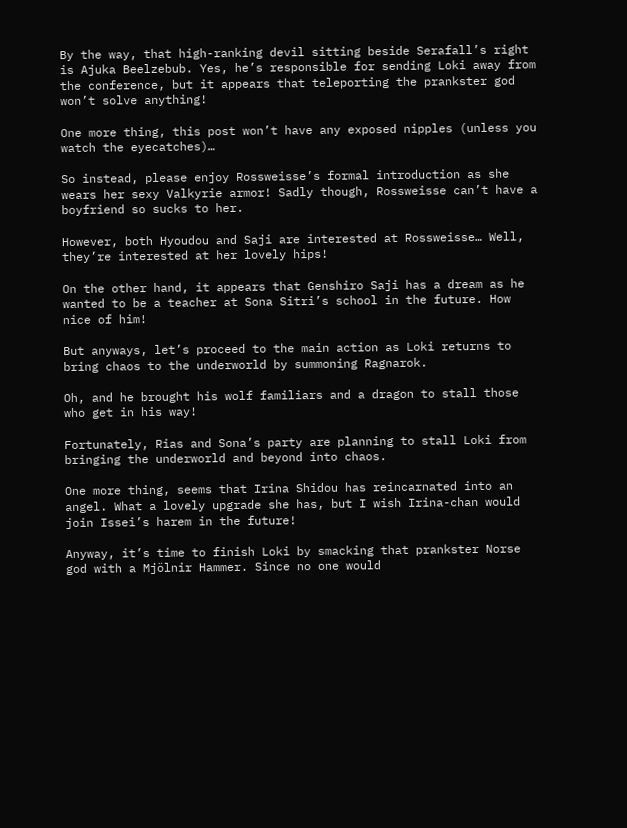By the way, that high-ranking devil sitting beside Serafall’s right is Ajuka Beelzebub. Yes, he’s responsible for sending Loki away from the conference, but it appears that teleporting the prankster god won’t solve anything!

One more thing, this post won’t have any exposed nipples (unless you watch the eyecatches)…

So instead, please enjoy Rossweisse’s formal introduction as she wears her sexy Valkyrie armor! Sadly though, Rossweisse can’t have a boyfriend so sucks to her.

However, both Hyoudou and Saji are interested at Rossweisse… Well, they’re interested at her lovely hips!

On the other hand, it appears that Genshiro Saji has a dream as he wanted to be a teacher at Sona Sitri’s school in the future. How nice of him!

But anyways, let’s proceed to the main action as Loki returns to bring chaos to the underworld by summoning Ragnarok.

Oh, and he brought his wolf familiars and a dragon to stall those who get in his way!

Fortunately, Rias and Sona’s party are planning to stall Loki from bringing the underworld and beyond into chaos.

One more thing, seems that Irina Shidou has reincarnated into an angel. What a lovely upgrade she has, but I wish Irina-chan would join Issei’s harem in the future!

Anyway, it’s time to finish Loki by smacking that prankster Norse god with a Mjölnir Hammer. Since no one would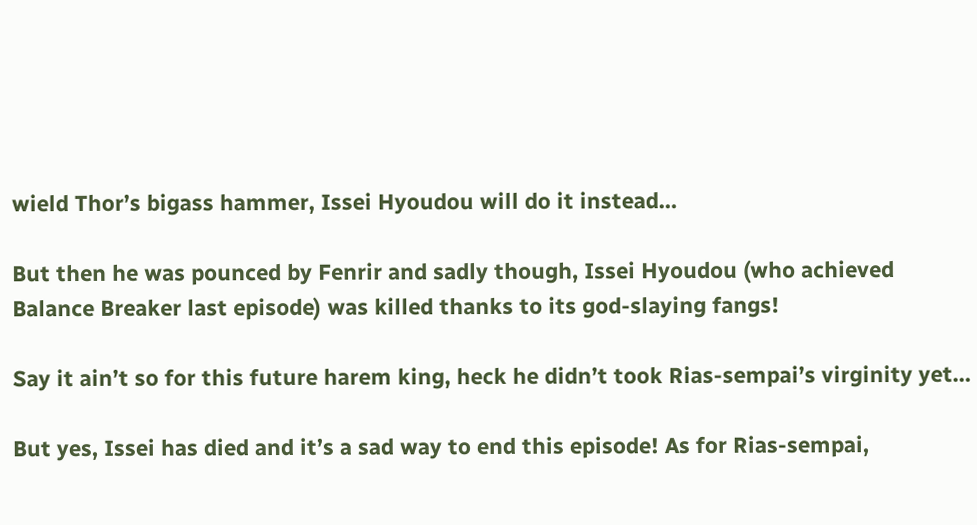wield Thor’s bigass hammer, Issei Hyoudou will do it instead…

But then he was pounced by Fenrir and sadly though, Issei Hyoudou (who achieved Balance Breaker last episode) was killed thanks to its god-slaying fangs!

Say it ain’t so for this future harem king, heck he didn’t took Rias-sempai’s virginity yet…

But yes, Issei has died and it’s a sad way to end this episode! As for Rias-sempai,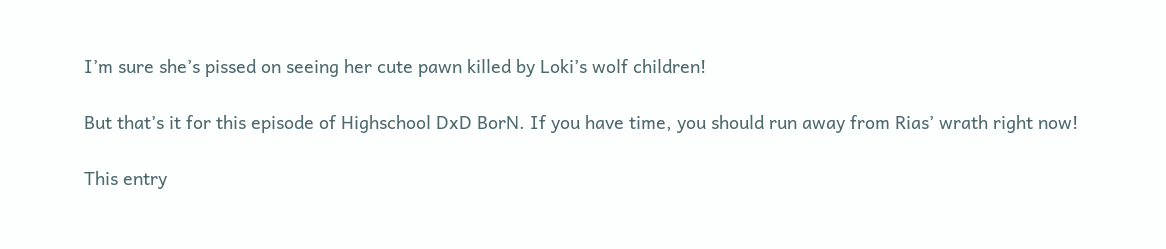I’m sure she’s pissed on seeing her cute pawn killed by Loki’s wolf children!

But that’s it for this episode of Highschool DxD BorN. If you have time, you should run away from Rias’ wrath right now!

This entry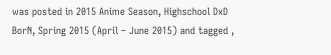was posted in 2015 Anime Season, Highschool DxD BorN, Spring 2015 (April – June 2015) and tagged ,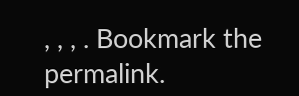, , , . Bookmark the permalink.